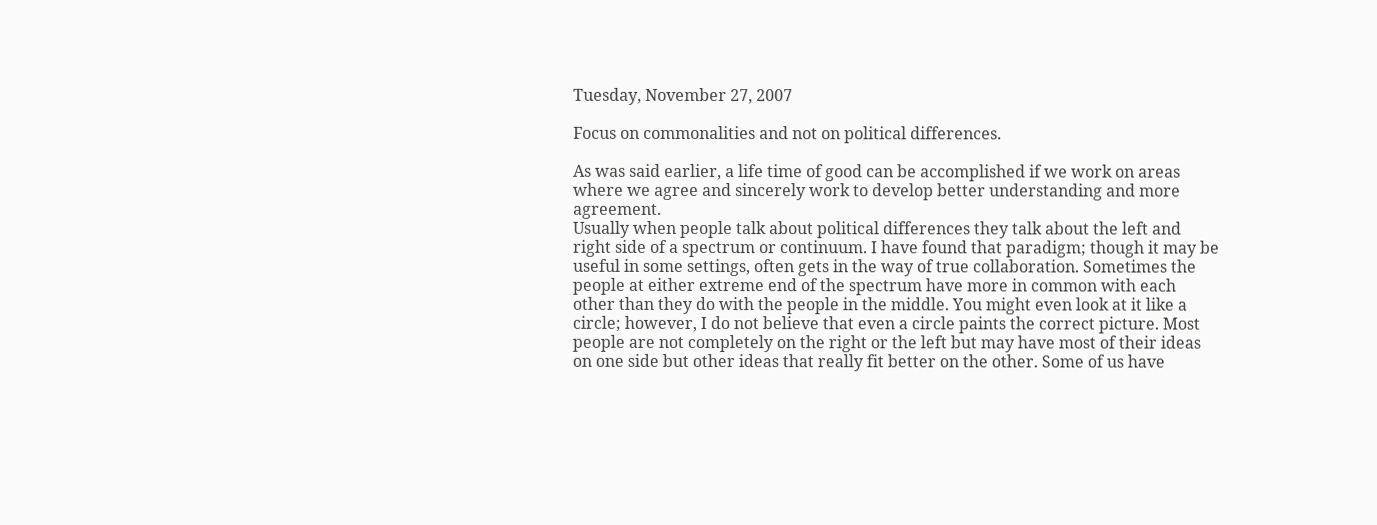Tuesday, November 27, 2007

Focus on commonalities and not on political differences.

As was said earlier, a life time of good can be accomplished if we work on areas where we agree and sincerely work to develop better understanding and more agreement.
Usually when people talk about political differences they talk about the left and right side of a spectrum or continuum. I have found that paradigm; though it may be useful in some settings, often gets in the way of true collaboration. Sometimes the people at either extreme end of the spectrum have more in common with each other than they do with the people in the middle. You might even look at it like a circle; however, I do not believe that even a circle paints the correct picture. Most people are not completely on the right or the left but may have most of their ideas on one side but other ideas that really fit better on the other. Some of us have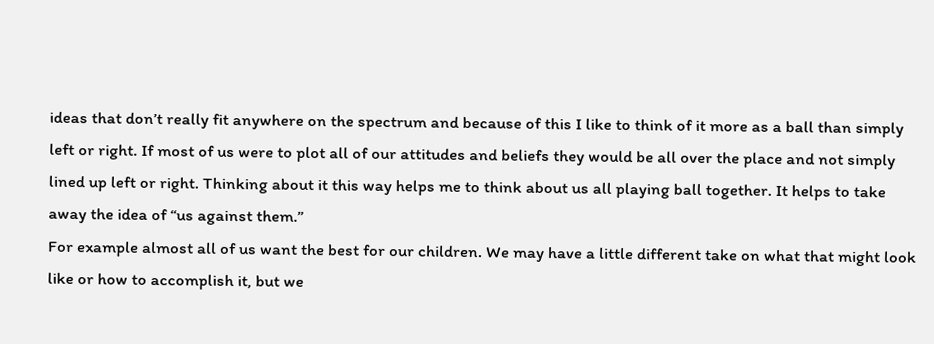ideas that don’t really fit anywhere on the spectrum and because of this I like to think of it more as a ball than simply left or right. If most of us were to plot all of our attitudes and beliefs they would be all over the place and not simply lined up left or right. Thinking about it this way helps me to think about us all playing ball together. It helps to take away the idea of “us against them.”
For example almost all of us want the best for our children. We may have a little different take on what that might look like or how to accomplish it, but we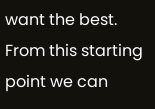want the best. From this starting point we can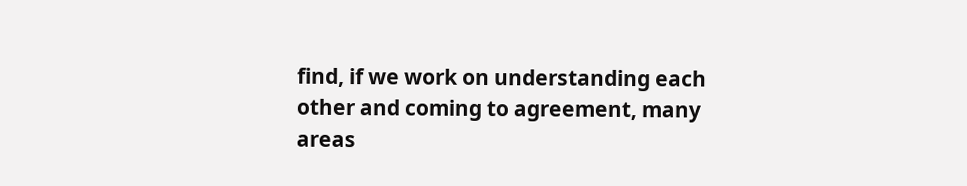find, if we work on understanding each other and coming to agreement, many areas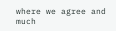where we agree and much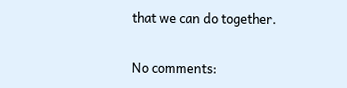that we can do together.

No comments: